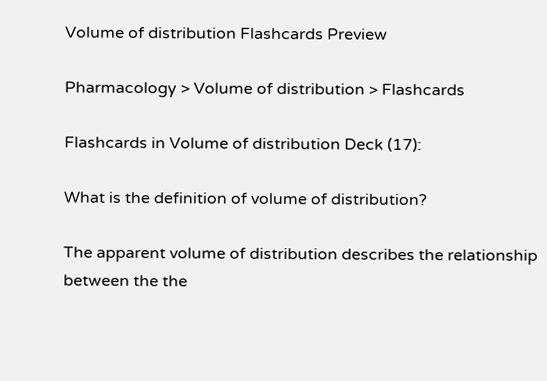Volume of distribution Flashcards Preview

Pharmacology > Volume of distribution > Flashcards

Flashcards in Volume of distribution Deck (17):

What is the definition of volume of distribution?

The apparent volume of distribution describes the relationship between the the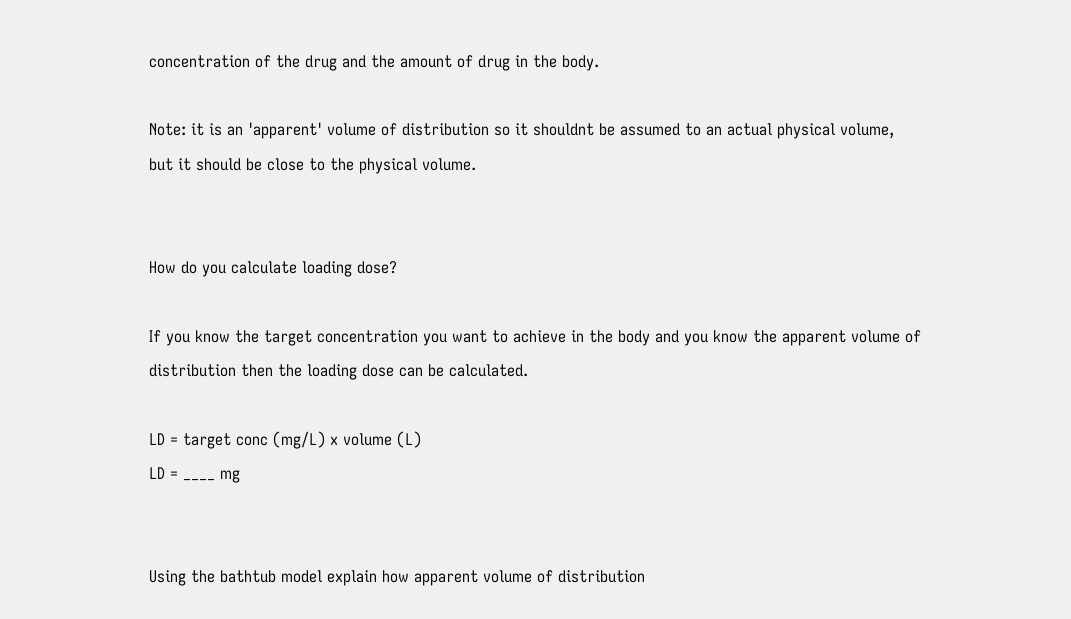concentration of the drug and the amount of drug in the body.

Note: it is an 'apparent' volume of distribution so it shouldnt be assumed to an actual physical volume, but it should be close to the physical volume.


How do you calculate loading dose?

If you know the target concentration you want to achieve in the body and you know the apparent volume of distribution then the loading dose can be calculated.

LD = target conc (mg/L) x volume (L)
LD = ____ mg


Using the bathtub model explain how apparent volume of distribution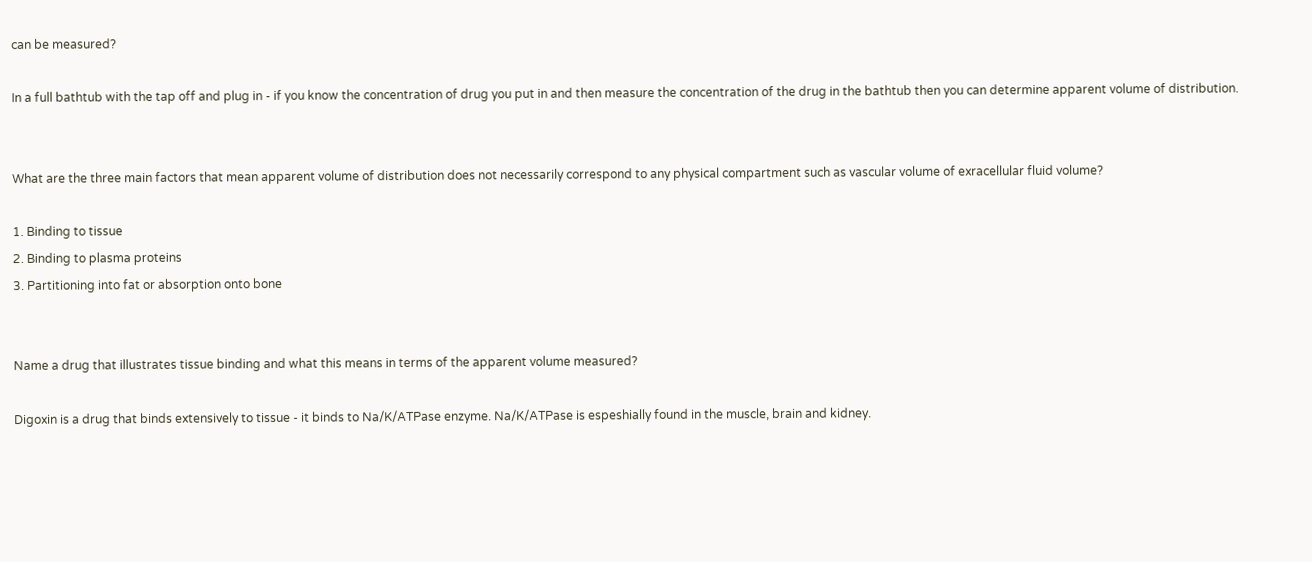can be measured?

In a full bathtub with the tap off and plug in - if you know the concentration of drug you put in and then measure the concentration of the drug in the bathtub then you can determine apparent volume of distribution.


What are the three main factors that mean apparent volume of distribution does not necessarily correspond to any physical compartment such as vascular volume of exracellular fluid volume?

1. Binding to tissue
2. Binding to plasma proteins
3. Partitioning into fat or absorption onto bone


Name a drug that illustrates tissue binding and what this means in terms of the apparent volume measured?

Digoxin is a drug that binds extensively to tissue - it binds to Na/K/ATPase enzyme. Na/K/ATPase is espeshially found in the muscle, brain and kidney.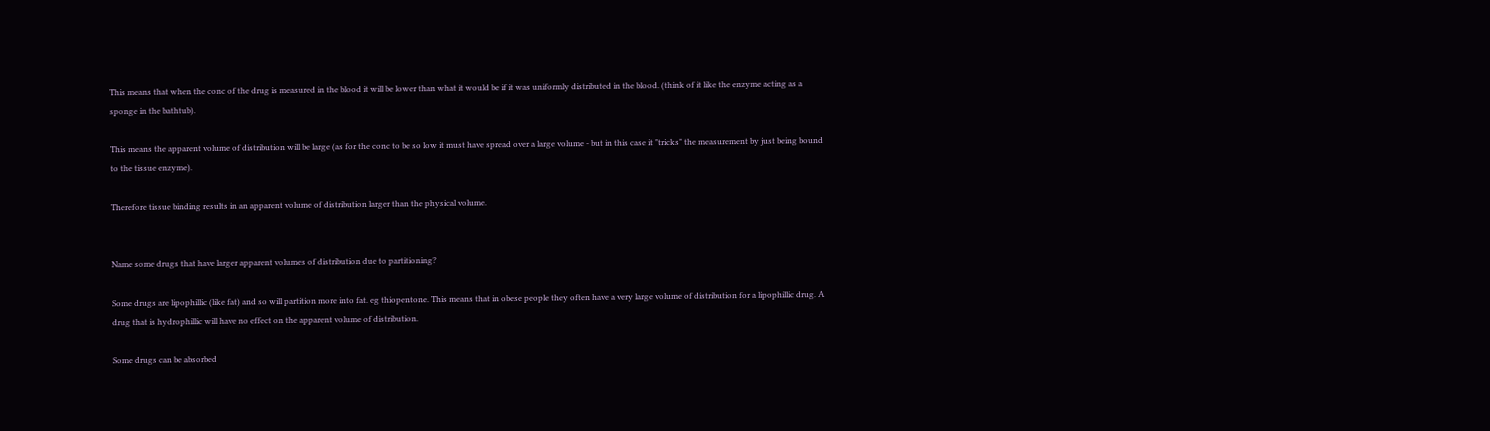This means that when the conc of the drug is measured in the blood it will be lower than what it would be if it was uniformly distributed in the blood. (think of it like the enzyme acting as a sponge in the bathtub).

This means the apparent volume of distribution will be large (as for the conc to be so low it must have spread over a large volume - but in this case it "tricks" the measurement by just being bound to the tissue enzyme).

Therefore tissue binding results in an apparent volume of distribution larger than the physical volume.


Name some drugs that have larger apparent volumes of distribution due to partitioning?

Some drugs are lipophillic (like fat) and so will partition more into fat. eg thiopentone. This means that in obese people they often have a very large volume of distribution for a lipophillic drug. A drug that is hydrophillic will have no effect on the apparent volume of distribution.

Some drugs can be absorbed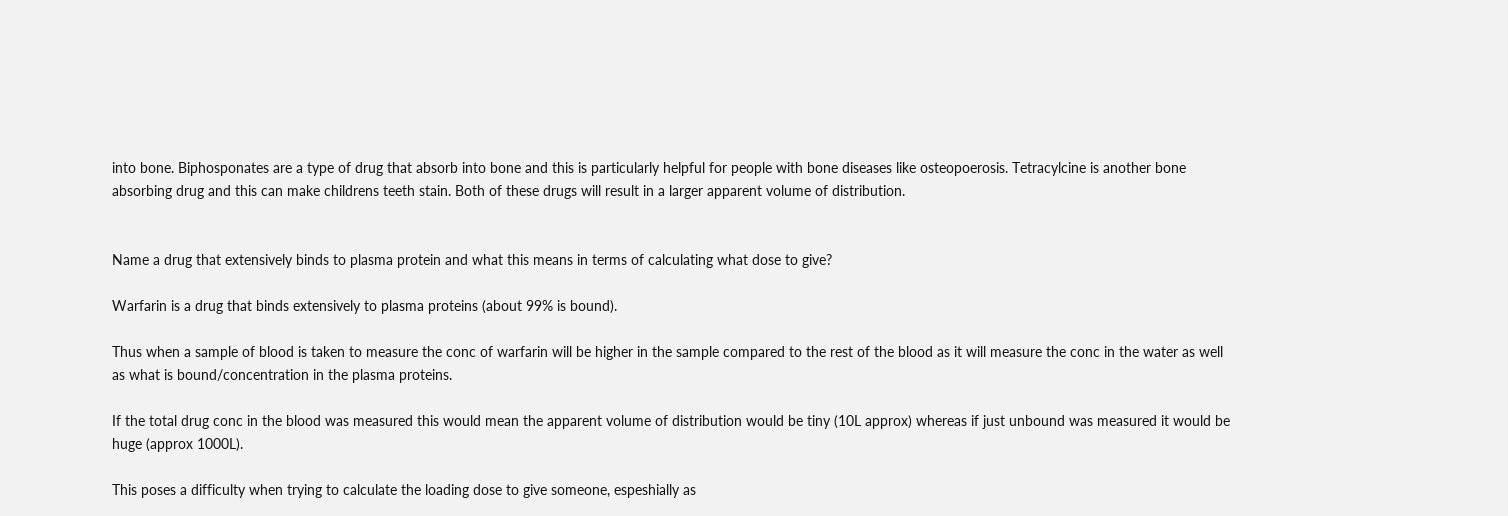into bone. Biphosponates are a type of drug that absorb into bone and this is particularly helpful for people with bone diseases like osteopoerosis. Tetracylcine is another bone absorbing drug and this can make childrens teeth stain. Both of these drugs will result in a larger apparent volume of distribution.


Name a drug that extensively binds to plasma protein and what this means in terms of calculating what dose to give?

Warfarin is a drug that binds extensively to plasma proteins (about 99% is bound).

Thus when a sample of blood is taken to measure the conc of warfarin will be higher in the sample compared to the rest of the blood as it will measure the conc in the water as well as what is bound/concentration in the plasma proteins.

If the total drug conc in the blood was measured this would mean the apparent volume of distribution would be tiny (10L approx) whereas if just unbound was measured it would be huge (approx 1000L).

This poses a difficulty when trying to calculate the loading dose to give someone, espeshially as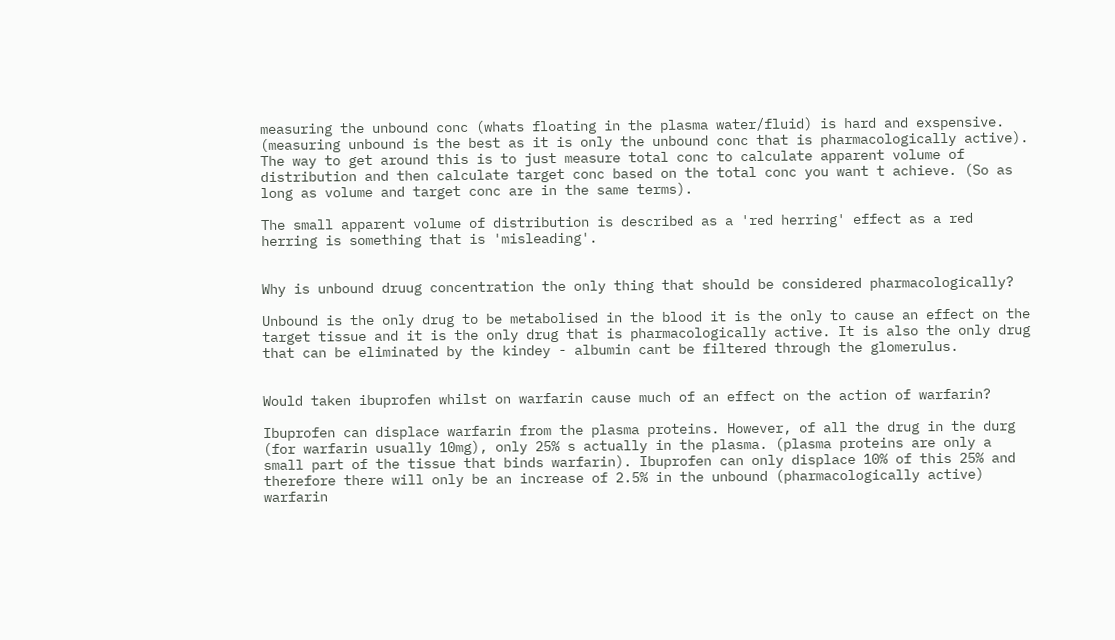measuring the unbound conc (whats floating in the plasma water/fluid) is hard and exspensive. (measuring unbound is the best as it is only the unbound conc that is pharmacologically active). The way to get around this is to just measure total conc to calculate apparent volume of distribution and then calculate target conc based on the total conc you want t achieve. (So as long as volume and target conc are in the same terms).

The small apparent volume of distribution is described as a 'red herring' effect as a red herring is something that is 'misleading'.


Why is unbound druug concentration the only thing that should be considered pharmacologically?

Unbound is the only drug to be metabolised in the blood it is the only to cause an effect on the target tissue and it is the only drug that is pharmacologically active. It is also the only drug that can be eliminated by the kindey - albumin cant be filtered through the glomerulus.


Would taken ibuprofen whilst on warfarin cause much of an effect on the action of warfarin?

Ibuprofen can displace warfarin from the plasma proteins. However, of all the drug in the durg (for warfarin usually 10mg), only 25% s actually in the plasma. (plasma proteins are only a small part of the tissue that binds warfarin). Ibuprofen can only displace 10% of this 25% and therefore there will only be an increase of 2.5% in the unbound (pharmacologically active) warfarin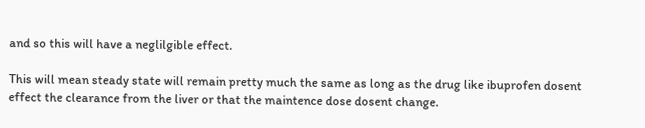and so this will have a neglilgible effect.

This will mean steady state will remain pretty much the same as long as the drug like ibuprofen dosent effect the clearance from the liver or that the maintence dose dosent change.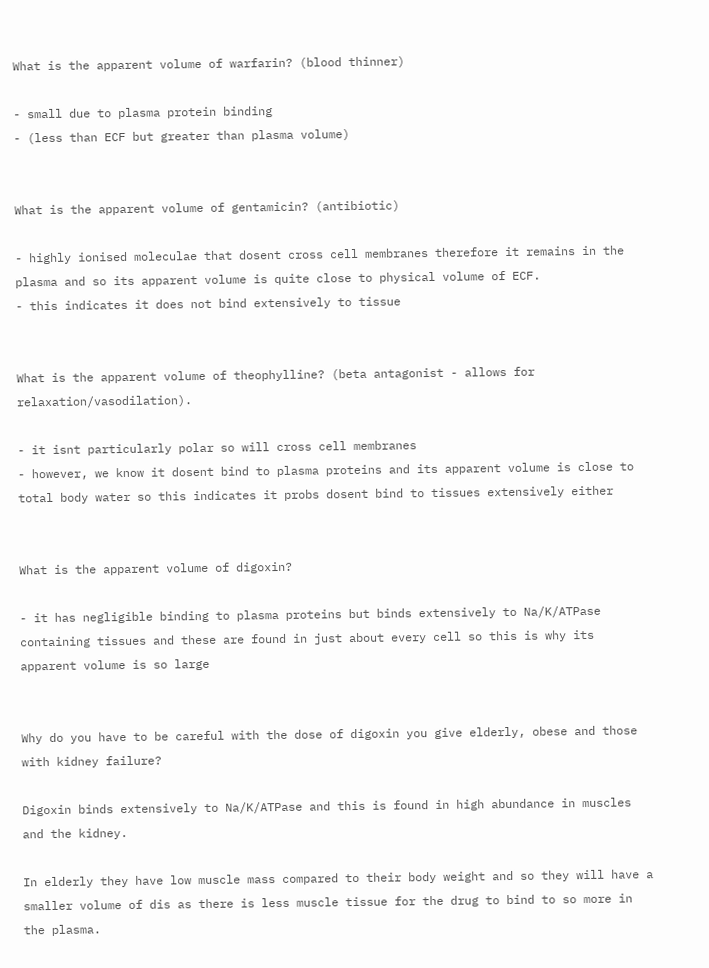What is the apparent volume of warfarin? (blood thinner)

- small due to plasma protein binding
- (less than ECF but greater than plasma volume)


What is the apparent volume of gentamicin? (antibiotic)

- highly ionised moleculae that dosent cross cell membranes therefore it remains in the plasma and so its apparent volume is quite close to physical volume of ECF.
- this indicates it does not bind extensively to tissue


What is the apparent volume of theophylline? (beta antagonist - allows for relaxation/vasodilation).

- it isnt particularly polar so will cross cell membranes
- however, we know it dosent bind to plasma proteins and its apparent volume is close to total body water so this indicates it probs dosent bind to tissues extensively either


What is the apparent volume of digoxin?

- it has negligible binding to plasma proteins but binds extensively to Na/K/ATPase containing tissues and these are found in just about every cell so this is why its apparent volume is so large


Why do you have to be careful with the dose of digoxin you give elderly, obese and those with kidney failure?

Digoxin binds extensively to Na/K/ATPase and this is found in high abundance in muscles and the kidney.

In elderly they have low muscle mass compared to their body weight and so they will have a smaller volume of dis as there is less muscle tissue for the drug to bind to so more in the plasma.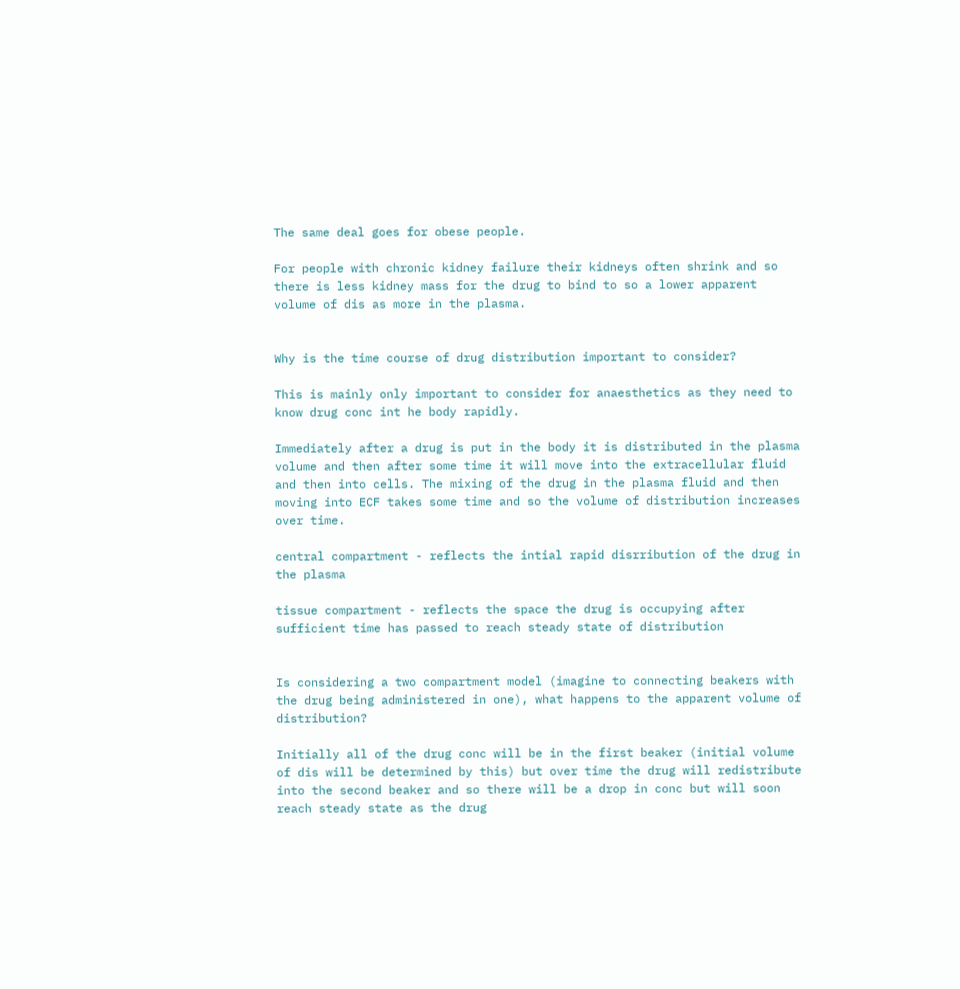The same deal goes for obese people.

For people with chronic kidney failure their kidneys often shrink and so there is less kidney mass for the drug to bind to so a lower apparent volume of dis as more in the plasma.


Why is the time course of drug distribution important to consider?

This is mainly only important to consider for anaesthetics as they need to know drug conc int he body rapidly.

Immediately after a drug is put in the body it is distributed in the plasma volume and then after some time it will move into the extracellular fluid and then into cells. The mixing of the drug in the plasma fluid and then moving into ECF takes some time and so the volume of distribution increases over time.

central compartment - reflects the intial rapid disrribution of the drug in the plasma

tissue compartment - reflects the space the drug is occupying after sufficient time has passed to reach steady state of distribution


Is considering a two compartment model (imagine to connecting beakers with the drug being administered in one), what happens to the apparent volume of distribution?

Initially all of the drug conc will be in the first beaker (initial volume of dis will be determined by this) but over time the drug will redistribute into the second beaker and so there will be a drop in conc but will soon reach steady state as the drug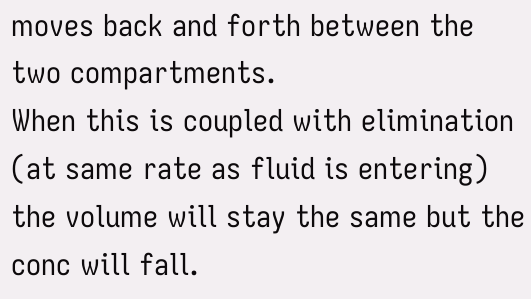moves back and forth between the two compartments.
When this is coupled with elimination (at same rate as fluid is entering) the volume will stay the same but the conc will fall.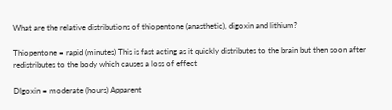What are the relative distributions of thiopentone (anasthetic), digoxin and lithium?

Thiopentone = rapid (minutes) This is fast acting as it quickly distributes to the brain but then soon after redistributes to the body which causes a loss of effect

DIgoxin = moderate (hours) Apparent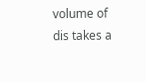volume of dis takes a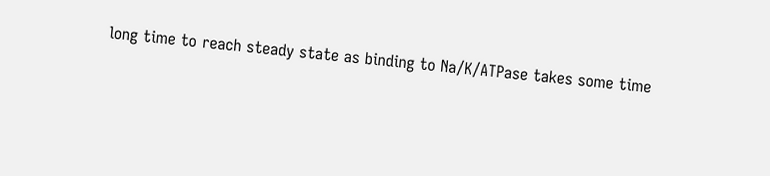long time to reach steady state as binding to Na/K/ATPase takes some time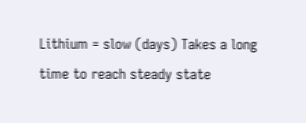Lithium = slow (days) Takes a long time to reach steady state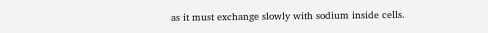as it must exchange slowly with sodium inside cells.